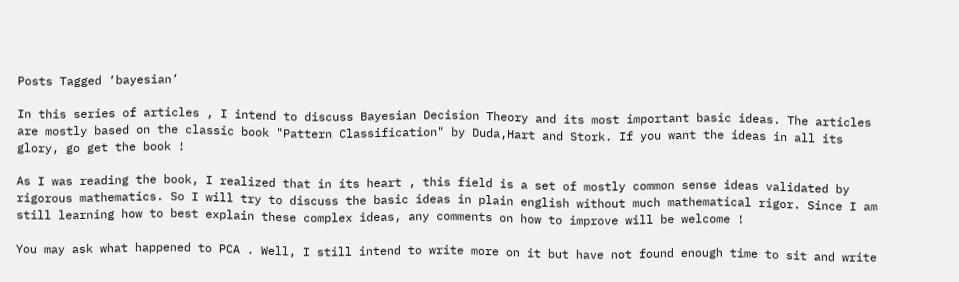Posts Tagged ‘bayesian’

In this series of articles , I intend to discuss Bayesian Decision Theory and its most important basic ideas. The articles are mostly based on the classic book "Pattern Classification" by Duda,Hart and Stork. If you want the ideas in all its glory, go get the book !

As I was reading the book, I realized that in its heart , this field is a set of mostly common sense ideas validated by rigorous mathematics. So I will try to discuss the basic ideas in plain english without much mathematical rigor. Since I am still learning how to best explain these complex ideas, any comments on how to improve will be welcome !

You may ask what happened to PCA . Well, I still intend to write more on it but have not found enough time to sit and write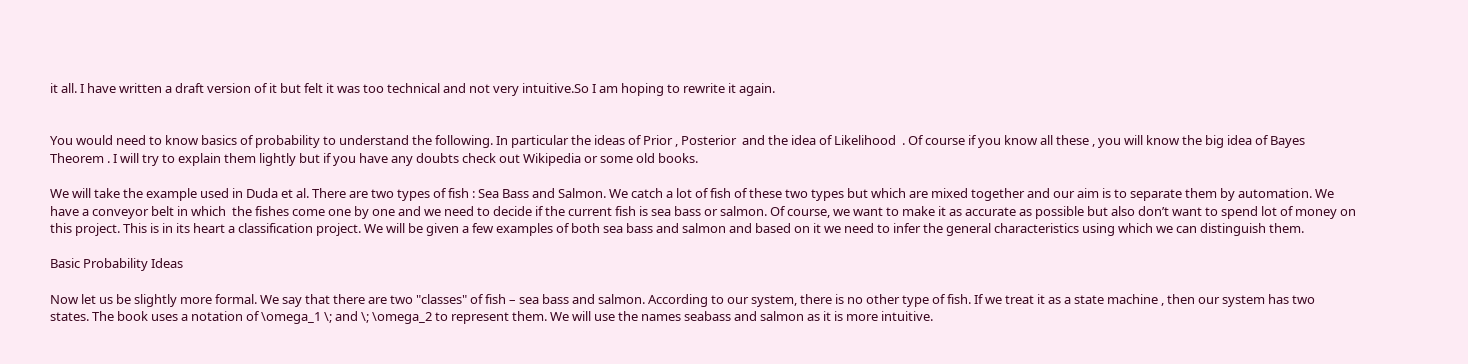it all. I have written a draft version of it but felt it was too technical and not very intuitive.So I am hoping to rewrite it again.


You would need to know basics of probability to understand the following. In particular the ideas of Prior , Posterior  and the idea of Likelihood  . Of course if you know all these , you will know the big idea of Bayes Theorem . I will try to explain them lightly but if you have any doubts check out Wikipedia or some old books.

We will take the example used in Duda et al. There are two types of fish : Sea Bass and Salmon. We catch a lot of fish of these two types but which are mixed together and our aim is to separate them by automation. We have a conveyor belt in which  the fishes come one by one and we need to decide if the current fish is sea bass or salmon. Of course, we want to make it as accurate as possible but also don’t want to spend lot of money on this project. This is in its heart a classification project. We will be given a few examples of both sea bass and salmon and based on it we need to infer the general characteristics using which we can distinguish them.

Basic Probability Ideas

Now let us be slightly more formal. We say that there are two "classes" of fish – sea bass and salmon. According to our system, there is no other type of fish. If we treat it as a state machine , then our system has two states. The book uses a notation of \omega_1 \; and \; \omega_2 to represent them. We will use the names seabass and salmon as it is more intuitive.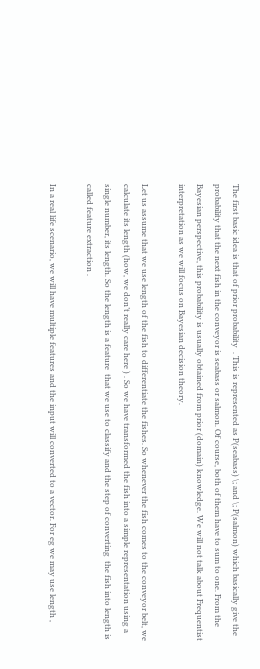The first basic idea is that of prior probability  . This is represented as P(seabass) \; and \; P(salmon) which basically give the probability that the next fish in the conveyor is seabass or salmon. Of course, both of them have to sum to one. From the Bayesian perspective, this probability is usually obtained from prior (domain) knowledge. We will not talk about Frequentist interpretation as we will focus on Bayesian decision theory.

Let us assume that we use length of the fish to differentiate the fishes. So whenever the fish comes to the conveyor belt, we calculate its length (how, we don’t really care here ) . So we have transformed the fish into a simple representation using a single number, its length. So the length is a feature  that we use to classify and the step of converting  the fish into length is called feature extraction .

In a real life scenario, we will have multiple features and the input will converted to a vector. For eg we may use length ,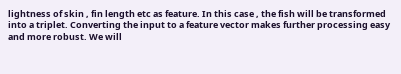lightness of skin , fin length etc as feature. In this case , the fish will be transformed into a triplet. Converting the input to a feature vector makes further processing easy and more robust. We will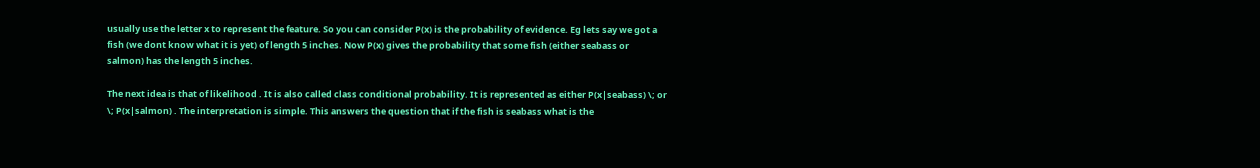usually use the letter x to represent the feature. So you can consider P(x) is the probability of evidence. Eg lets say we got a fish (we dont know what it is yet) of length 5 inches. Now P(x) gives the probability that some fish (either seabass or salmon) has the length 5 inches.

The next idea is that of likelihood . It is also called class conditional probability. It is represented as either P(x|seabass) \; or \; P(x|salmon) . The interpretation is simple. This answers the question that if the fish is seabass what is the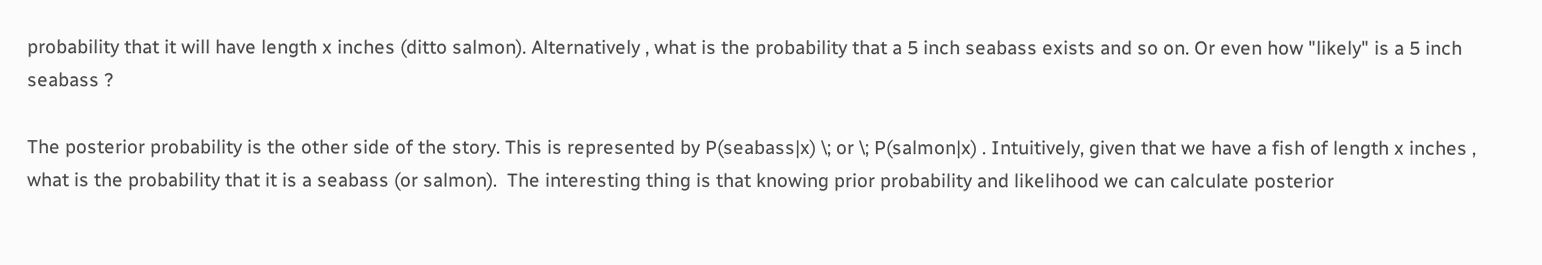probability that it will have length x inches (ditto salmon). Alternatively , what is the probability that a 5 inch seabass exists and so on. Or even how "likely" is a 5 inch seabass ?

The posterior probability is the other side of the story. This is represented by P(seabass|x) \; or \; P(salmon|x) . Intuitively, given that we have a fish of length x inches , what is the probability that it is a seabass (or salmon).  The interesting thing is that knowing prior probability and likelihood we can calculate posterior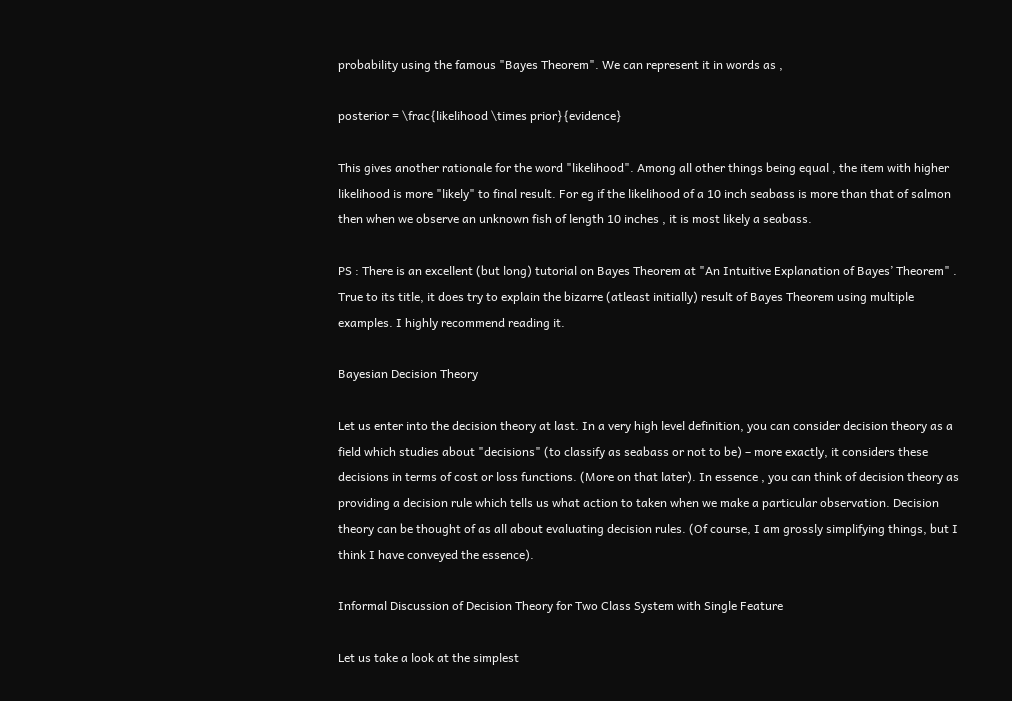probability using the famous "Bayes Theorem". We can represent it in words as ,

posterior = \frac{likelihood \times prior}{evidence}

This gives another rationale for the word "likelihood". Among all other things being equal , the item with higher likelihood is more "likely" to final result. For eg if the likelihood of a 10 inch seabass is more than that of salmon then when we observe an unknown fish of length 10 inches , it is most likely a seabass.

PS : There is an excellent (but long) tutorial on Bayes Theorem at "An Intuitive Explanation of Bayes’ Theorem" . True to its title, it does try to explain the bizarre (atleast initially) result of Bayes Theorem using multiple examples. I highly recommend reading it.

Bayesian Decision Theory

Let us enter into the decision theory at last. In a very high level definition, you can consider decision theory as a field which studies about "decisions" (to classify as seabass or not to be) – more exactly, it considers these decisions in terms of cost or loss functions. (More on that later). In essence , you can think of decision theory as providing a decision rule which tells us what action to taken when we make a particular observation. Decision theory can be thought of as all about evaluating decision rules. (Of course, I am grossly simplifying things, but I think I have conveyed the essence).

Informal Discussion of Decision Theory for Two Class System with Single Feature

Let us take a look at the simplest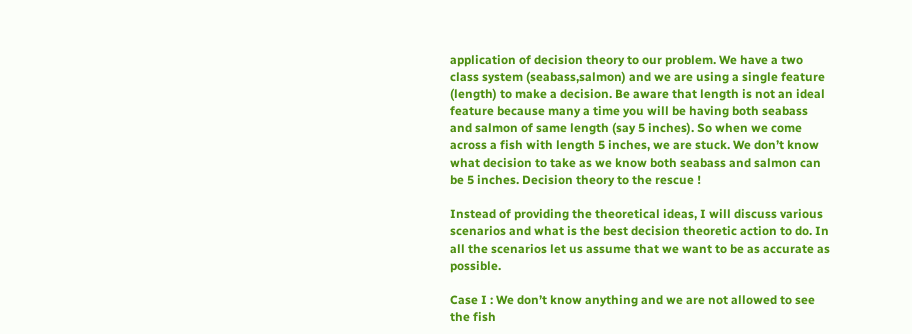application of decision theory to our problem. We have a two class system (seabass,salmon) and we are using a single feature (length) to make a decision. Be aware that length is not an ideal feature because many a time you will be having both seabass and salmon of same length (say 5 inches). So when we come across a fish with length 5 inches, we are stuck. We don’t know what decision to take as we know both seabass and salmon can be 5 inches. Decision theory to the rescue !

Instead of providing the theoretical ideas, I will discuss various scenarios and what is the best decision theoretic action to do. In all the scenarios let us assume that we want to be as accurate as possible.

Case I : We don’t know anything and we are not allowed to see the fish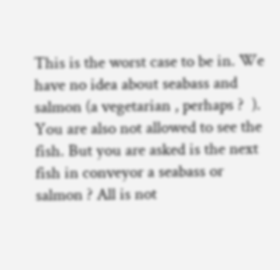This is the worst case to be in. We have no idea about seabass and salmon (a vegetarian , perhaps ?  ). You are also not allowed to see the fish. But you are asked is the next fish in conveyor a seabass or salmon ? All is not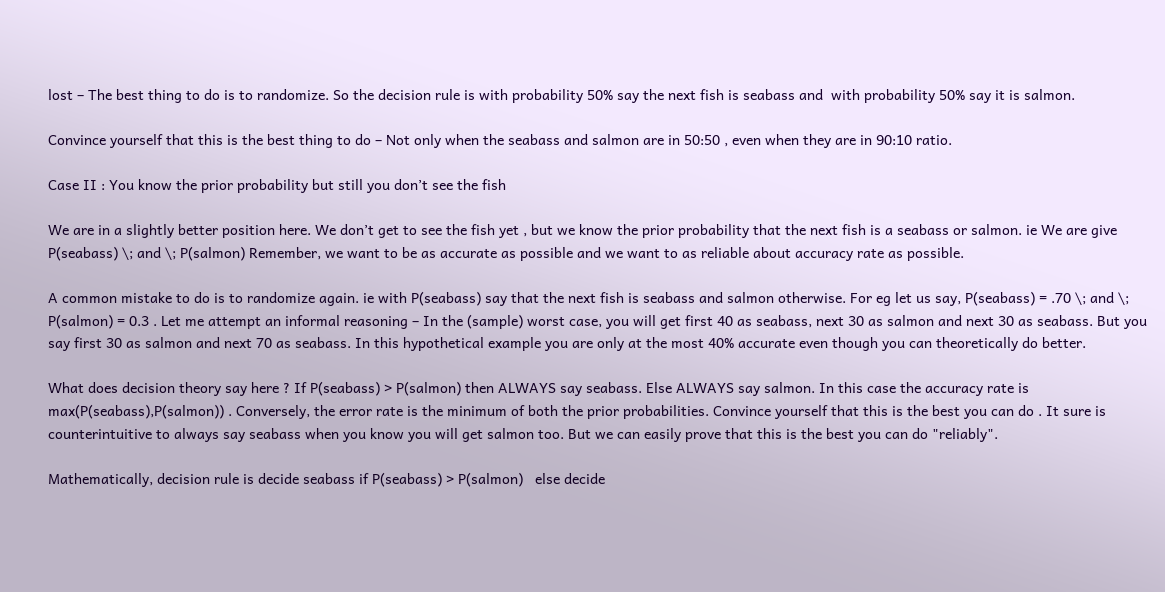lost – The best thing to do is to randomize. So the decision rule is with probability 50% say the next fish is seabass and  with probability 50% say it is salmon.

Convince yourself that this is the best thing to do – Not only when the seabass and salmon are in 50:50 , even when they are in 90:10 ratio.

Case II : You know the prior probability but still you don’t see the fish

We are in a slightly better position here. We don’t get to see the fish yet , but we know the prior probability that the next fish is a seabass or salmon. ie We are give P(seabass) \; and \; P(salmon) Remember, we want to be as accurate as possible and we want to as reliable about accuracy rate as possible.

A common mistake to do is to randomize again. ie with P(seabass) say that the next fish is seabass and salmon otherwise. For eg let us say, P(seabass) = .70 \; and \; P(salmon) = 0.3 . Let me attempt an informal reasoning – In the (sample) worst case, you will get first 40 as seabass, next 30 as salmon and next 30 as seabass. But you say first 30 as salmon and next 70 as seabass. In this hypothetical example you are only at the most 40% accurate even though you can theoretically do better.

What does decision theory say here ? If P(seabass) > P(salmon) then ALWAYS say seabass. Else ALWAYS say salmon. In this case the accuracy rate is max(P(seabass),P(salmon)) . Conversely, the error rate is the minimum of both the prior probabilities. Convince yourself that this is the best you can do . It sure is counterintuitive to always say seabass when you know you will get salmon too. But we can easily prove that this is the best you can do "reliably".

Mathematically, decision rule is decide seabass if P(seabass) > P(salmon)   else decide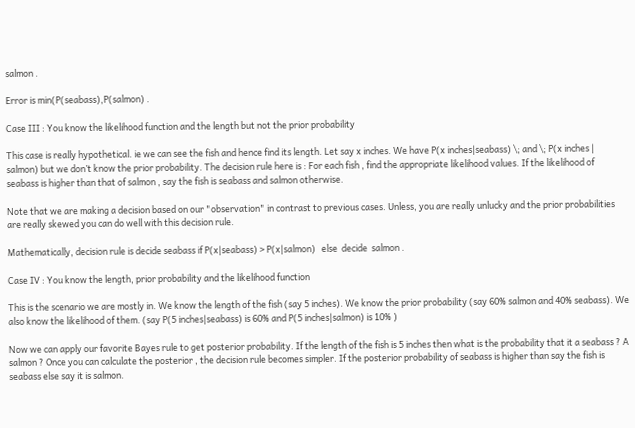salmon .

Error is min(P(seabass),P(salmon) .

Case III : You know the likelihood function and the length but not the prior probability

This case is really hypothetical. ie we can see the fish and hence find its length. Let say x inches. We have P(x inches|seabass) \; and \; P(x inches | salmon) but we don’t know the prior probability. The decision rule here is : For each fish , find the appropriate likelihood values. If the likelihood of seabass is higher than that of salmon , say the fish is seabass and salmon otherwise.

Note that we are making a decision based on our "observation" in contrast to previous cases. Unless, you are really unlucky and the prior probabilities are really skewed you can do well with this decision rule.

Mathematically, decision rule is decide seabass if P(x|seabass) > P(x|salmon)   else  decide  salmon .

Case IV : You know the length, prior probability and the likelihood function

This is the scenario we are mostly in. We know the length of the fish (say 5 inches). We know the prior probability (say 60% salmon and 40% seabass). We also know the likelihood of them. (say P(5 inches|seabass) is 60% and P(5 inches|salmon) is 10% )

Now we can apply our favorite Bayes rule to get posterior probability. If the length of the fish is 5 inches then what is the probability that it a seabass ? A salmon ? Once you can calculate the posterior , the decision rule becomes simpler. If the posterior probability of seabass is higher than say the fish is seabass else say it is salmon.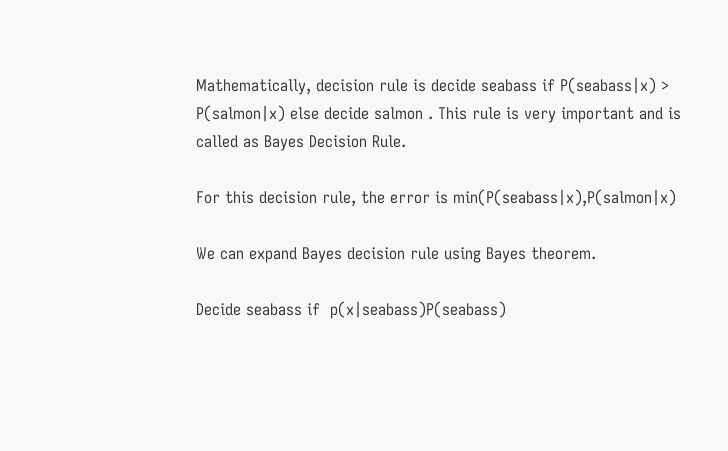Mathematically, decision rule is decide seabass if P(seabass|x) > P(salmon|x) else decide salmon . This rule is very important and is called as Bayes Decision Rule.

For this decision rule, the error is min(P(seabass|x),P(salmon|x)

We can expand Bayes decision rule using Bayes theorem.

Decide seabass if  p(x|seabass)P(seabass)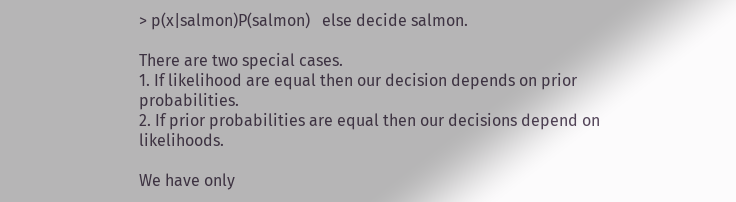> p(x|salmon)P(salmon)   else decide salmon.

There are two special cases.
1. If likelihood are equal then our decision depends on prior probabilities.
2. If prior probabilities are equal then our decisions depend on likelihoods.

We have only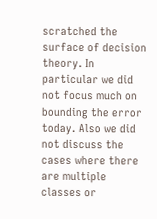scratched the surface of decision theory. In particular we did not focus much on bounding the error today. Also we did not discuss the cases where there are multiple classes or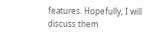features. Hopefully, I will discuss them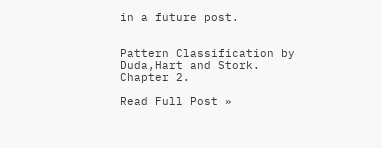in a future post.


Pattern Classification by Duda,Hart and Stork. Chapter 2.

Read Full Post »